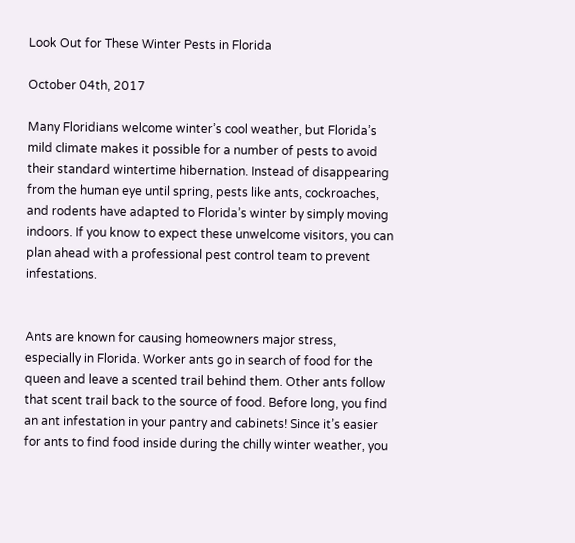Look Out for These Winter Pests in Florida

October 04th, 2017

Many Floridians welcome winter’s cool weather, but Florida’s mild climate makes it possible for a number of pests to avoid their standard wintertime hibernation. Instead of disappearing from the human eye until spring, pests like ants, cockroaches, and rodents have adapted to Florida’s winter by simply moving indoors. If you know to expect these unwelcome visitors, you can plan ahead with a professional pest control team to prevent infestations.


Ants are known for causing homeowners major stress, especially in Florida. Worker ants go in search of food for the queen and leave a scented trail behind them. Other ants follow that scent trail back to the source of food. Before long, you find an ant infestation in your pantry and cabinets! Since it’s easier for ants to find food inside during the chilly winter weather, you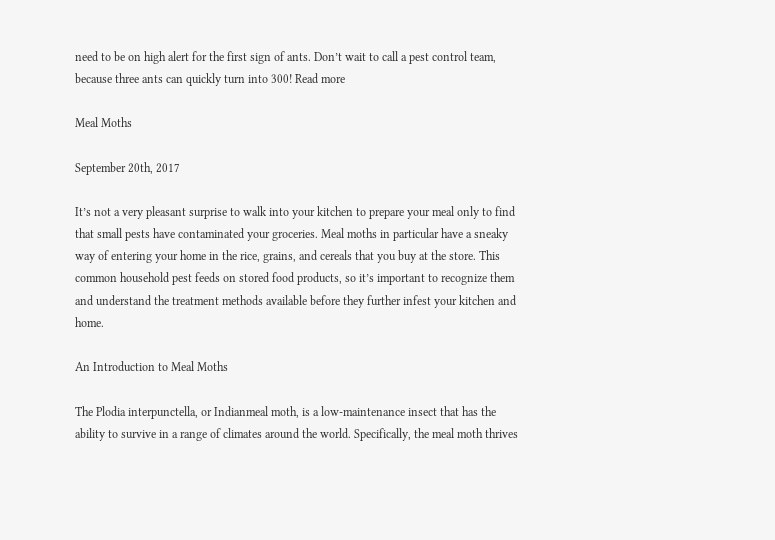need to be on high alert for the first sign of ants. Don’t wait to call a pest control team, because three ants can quickly turn into 300! Read more

Meal Moths

September 20th, 2017

It’s not a very pleasant surprise to walk into your kitchen to prepare your meal only to find that small pests have contaminated your groceries. Meal moths in particular have a sneaky way of entering your home in the rice, grains, and cereals that you buy at the store. This common household pest feeds on stored food products, so it’s important to recognize them and understand the treatment methods available before they further infest your kitchen and home.

An Introduction to Meal Moths

The Plodia interpunctella, or Indianmeal moth, is a low-maintenance insect that has the ability to survive in a range of climates around the world. Specifically, the meal moth thrives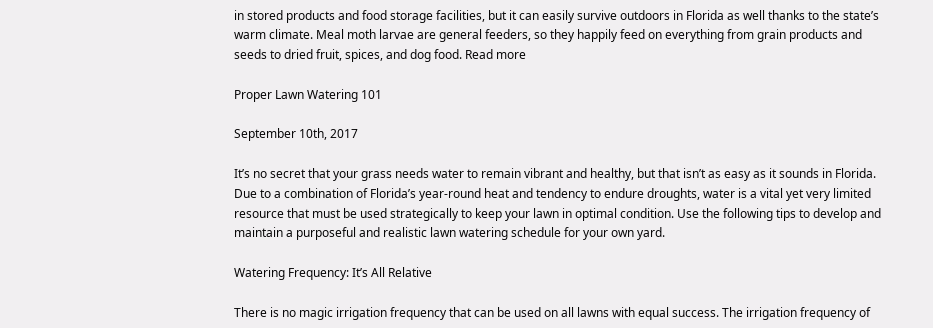in stored products and food storage facilities, but it can easily survive outdoors in Florida as well thanks to the state’s warm climate. Meal moth larvae are general feeders, so they happily feed on everything from grain products and seeds to dried fruit, spices, and dog food. Read more

Proper Lawn Watering 101

September 10th, 2017

It’s no secret that your grass needs water to remain vibrant and healthy, but that isn’t as easy as it sounds in Florida. Due to a combination of Florida’s year-round heat and tendency to endure droughts, water is a vital yet very limited resource that must be used strategically to keep your lawn in optimal condition. Use the following tips to develop and maintain a purposeful and realistic lawn watering schedule for your own yard.

Watering Frequency: It’s All Relative

There is no magic irrigation frequency that can be used on all lawns with equal success. The irrigation frequency of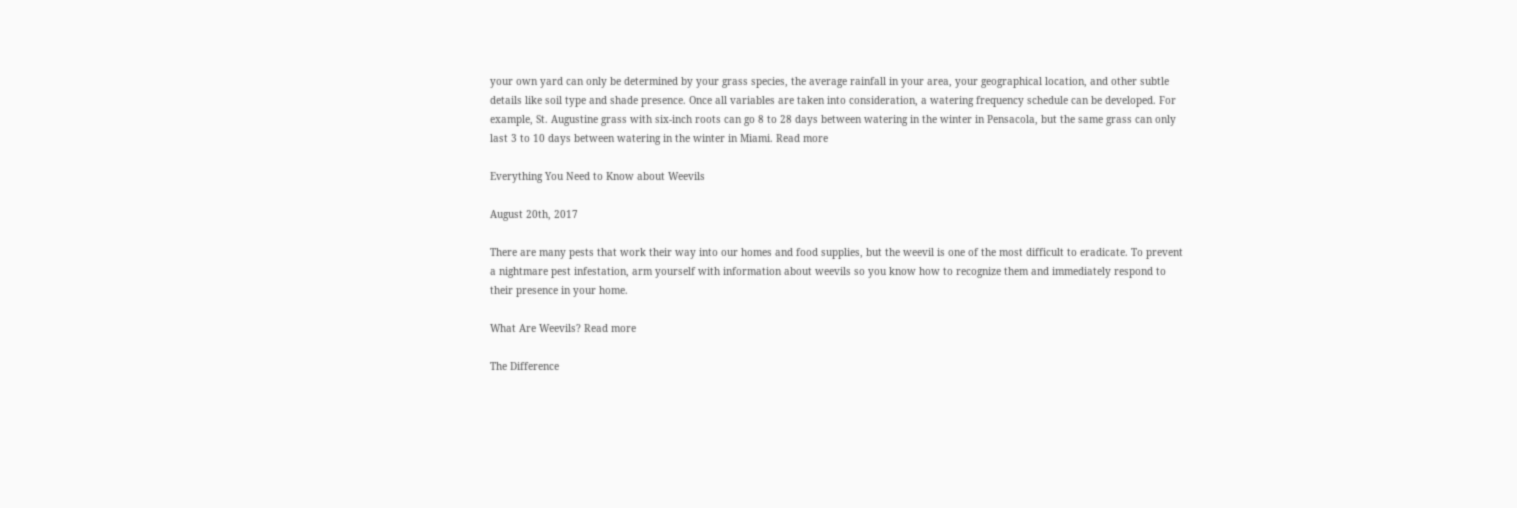your own yard can only be determined by your grass species, the average rainfall in your area, your geographical location, and other subtle details like soil type and shade presence. Once all variables are taken into consideration, a watering frequency schedule can be developed. For example, St. Augustine grass with six-inch roots can go 8 to 28 days between watering in the winter in Pensacola, but the same grass can only last 3 to 10 days between watering in the winter in Miami. Read more

Everything You Need to Know about Weevils

August 20th, 2017

There are many pests that work their way into our homes and food supplies, but the weevil is one of the most difficult to eradicate. To prevent a nightmare pest infestation, arm yourself with information about weevils so you know how to recognize them and immediately respond to their presence in your home.

What Are Weevils? Read more

The Difference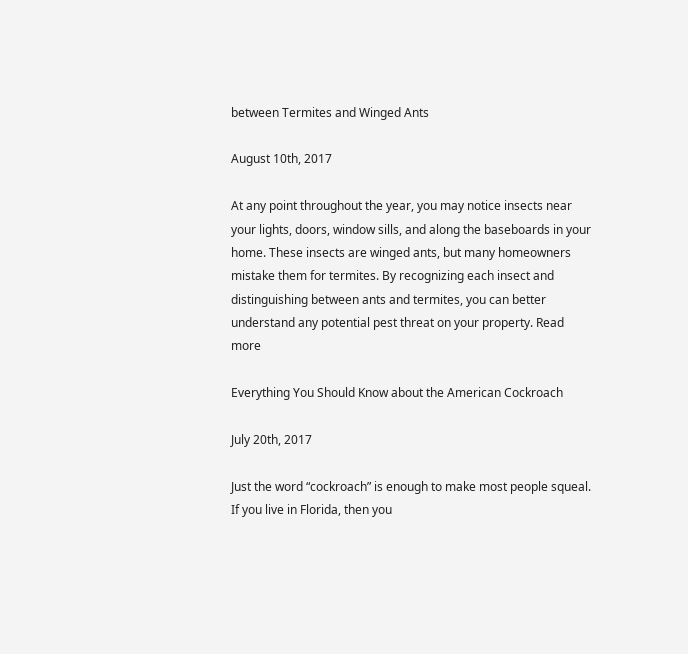between Termites and Winged Ants

August 10th, 2017

At any point throughout the year, you may notice insects near your lights, doors, window sills, and along the baseboards in your home. These insects are winged ants, but many homeowners mistake them for termites. By recognizing each insect and distinguishing between ants and termites, you can better understand any potential pest threat on your property. Read more

Everything You Should Know about the American Cockroach

July 20th, 2017

Just the word “cockroach” is enough to make most people squeal. If you live in Florida, then you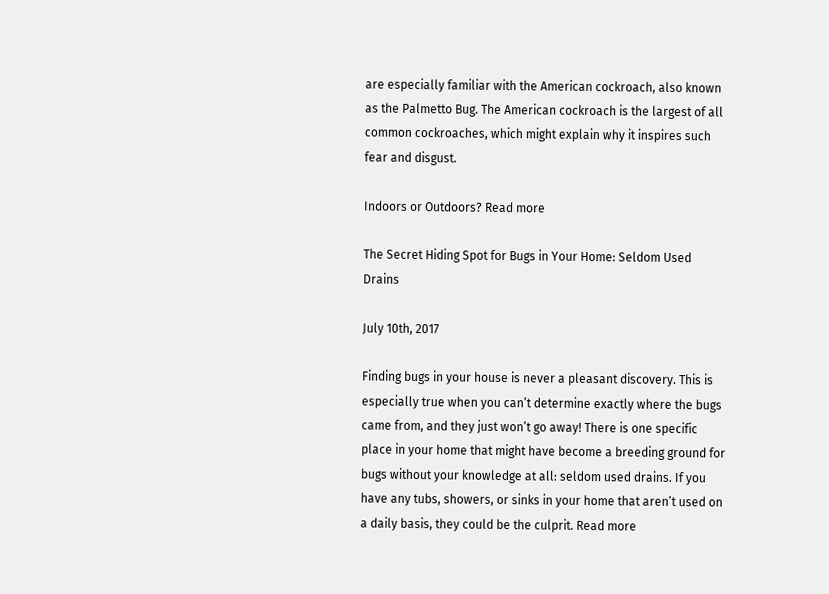are especially familiar with the American cockroach, also known as the Palmetto Bug. The American cockroach is the largest of all common cockroaches, which might explain why it inspires such fear and disgust.

Indoors or Outdoors? Read more

The Secret Hiding Spot for Bugs in Your Home: Seldom Used Drains

July 10th, 2017

Finding bugs in your house is never a pleasant discovery. This is especially true when you can’t determine exactly where the bugs came from, and they just won’t go away! There is one specific place in your home that might have become a breeding ground for bugs without your knowledge at all: seldom used drains. If you have any tubs, showers, or sinks in your home that aren’t used on a daily basis, they could be the culprit. Read more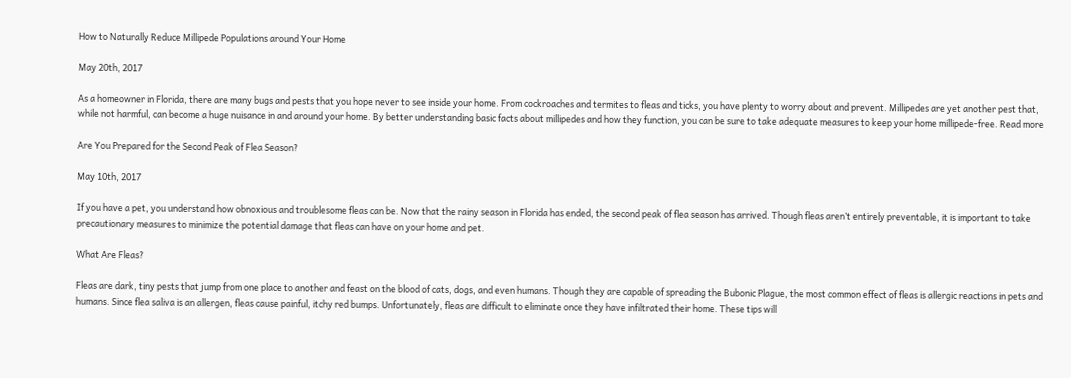How to Naturally Reduce Millipede Populations around Your Home

May 20th, 2017

As a homeowner in Florida, there are many bugs and pests that you hope never to see inside your home. From cockroaches and termites to fleas and ticks, you have plenty to worry about and prevent. Millipedes are yet another pest that, while not harmful, can become a huge nuisance in and around your home. By better understanding basic facts about millipedes and how they function, you can be sure to take adequate measures to keep your home millipede-free. Read more

Are You Prepared for the Second Peak of Flea Season?

May 10th, 2017

If you have a pet, you understand how obnoxious and troublesome fleas can be. Now that the rainy season in Florida has ended, the second peak of flea season has arrived. Though fleas aren’t entirely preventable, it is important to take precautionary measures to minimize the potential damage that fleas can have on your home and pet.

What Are Fleas?

Fleas are dark, tiny pests that jump from one place to another and feast on the blood of cats, dogs, and even humans. Though they are capable of spreading the Bubonic Plague, the most common effect of fleas is allergic reactions in pets and humans. Since flea saliva is an allergen, fleas cause painful, itchy red bumps. Unfortunately, fleas are difficult to eliminate once they have infiltrated their home. These tips will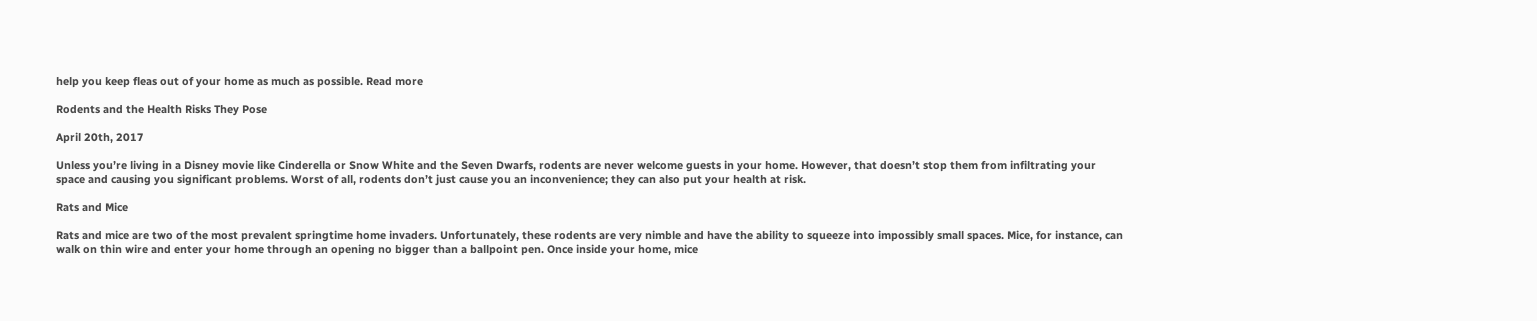help you keep fleas out of your home as much as possible. Read more

Rodents and the Health Risks They Pose

April 20th, 2017

Unless you’re living in a Disney movie like Cinderella or Snow White and the Seven Dwarfs, rodents are never welcome guests in your home. However, that doesn’t stop them from infiltrating your space and causing you significant problems. Worst of all, rodents don’t just cause you an inconvenience; they can also put your health at risk.

Rats and Mice

Rats and mice are two of the most prevalent springtime home invaders. Unfortunately, these rodents are very nimble and have the ability to squeeze into impossibly small spaces. Mice, for instance, can walk on thin wire and enter your home through an opening no bigger than a ballpoint pen. Once inside your home, mice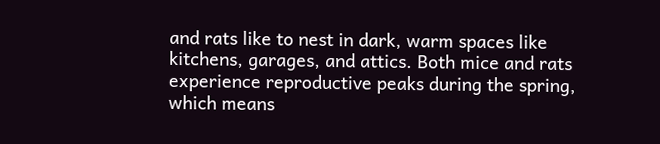and rats like to nest in dark, warm spaces like kitchens, garages, and attics. Both mice and rats experience reproductive peaks during the spring, which means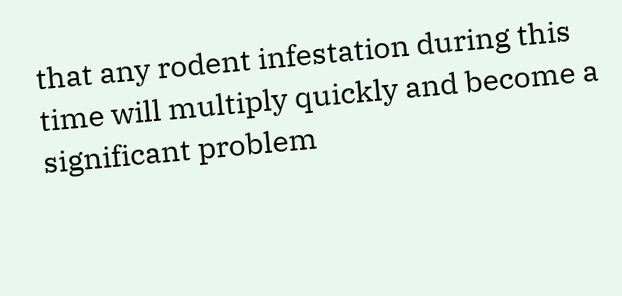that any rodent infestation during this time will multiply quickly and become a significant problem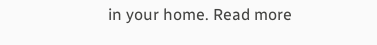in your home. Read more